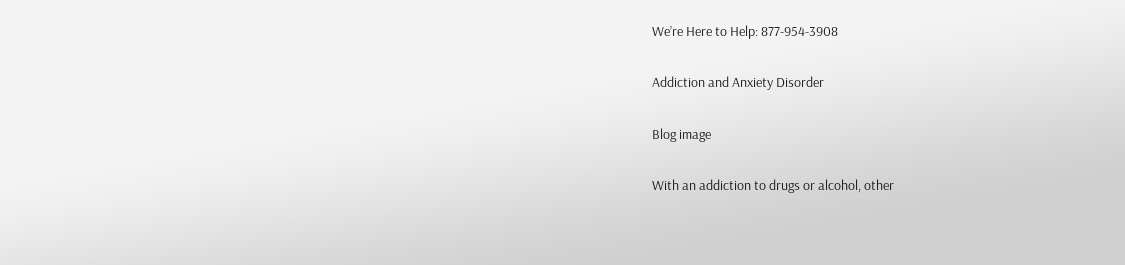We’re Here to Help: 877-954-3908

Addiction and Anxiety Disorder

Blog image

With an addiction to drugs or alcohol, other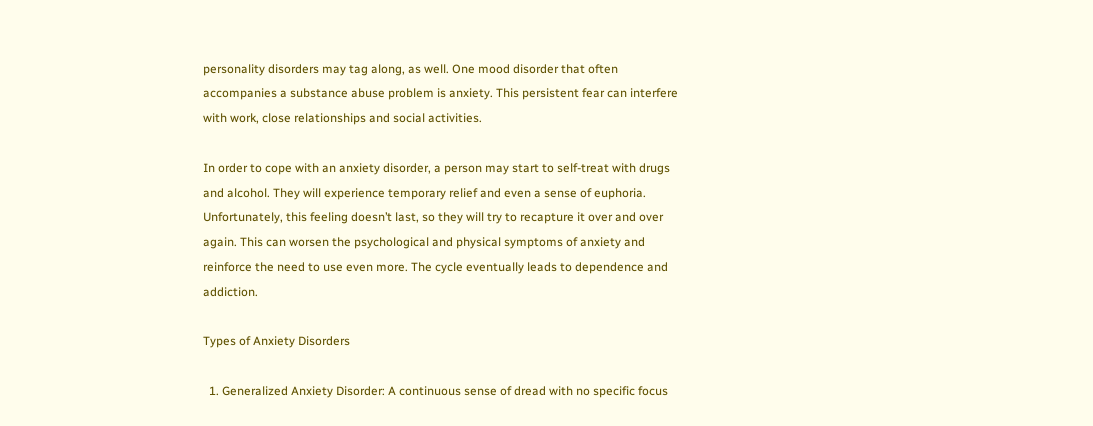personality disorders may tag along, as well. One mood disorder that often accompanies a substance abuse problem is anxiety. This persistent fear can interfere with work, close relationships and social activities.

In order to cope with an anxiety disorder, a person may start to self-treat with drugs and alcohol. They will experience temporary relief and even a sense of euphoria. Unfortunately, this feeling doesn’t last, so they will try to recapture it over and over again. This can worsen the psychological and physical symptoms of anxiety and reinforce the need to use even more. The cycle eventually leads to dependence and addiction.

Types of Anxiety Disorders

  1. Generalized Anxiety Disorder: A continuous sense of dread with no specific focus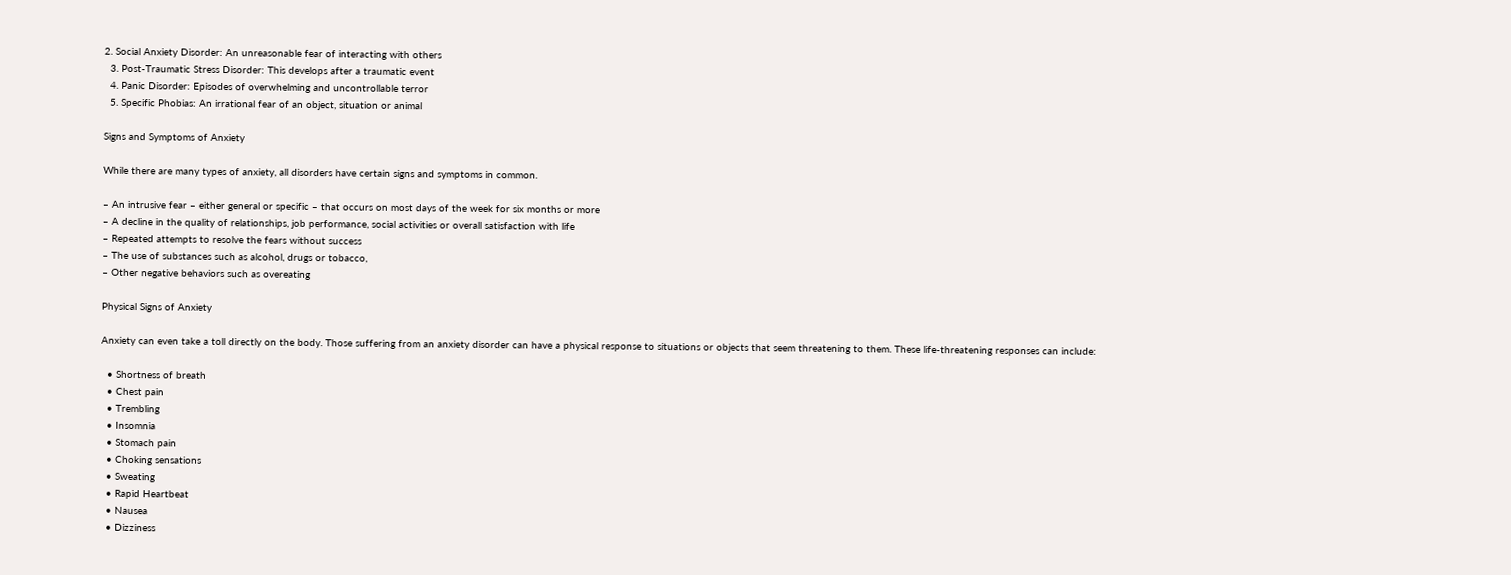2. Social Anxiety Disorder: An unreasonable fear of interacting with others
  3. Post-Traumatic Stress Disorder: This develops after a traumatic event
  4. Panic Disorder: Episodes of overwhelming and uncontrollable terror
  5. Specific Phobias: An irrational fear of an object, situation or animal

Signs and Symptoms of Anxiety

While there are many types of anxiety, all disorders have certain signs and symptoms in common.

– An intrusive fear – either general or specific – that occurs on most days of the week for six months or more
– A decline in the quality of relationships, job performance, social activities or overall satisfaction with life
– Repeated attempts to resolve the fears without success
– The use of substances such as alcohol, drugs or tobacco,
– Other negative behaviors such as overeating

Physical Signs of Anxiety

Anxiety can even take a toll directly on the body. Those suffering from an anxiety disorder can have a physical response to situations or objects that seem threatening to them. These life-threatening responses can include:

  • Shortness of breath
  • Chest pain
  • Trembling
  • Insomnia
  • Stomach pain
  • Choking sensations
  • Sweating
  • Rapid Heartbeat
  • Nausea
  • Dizziness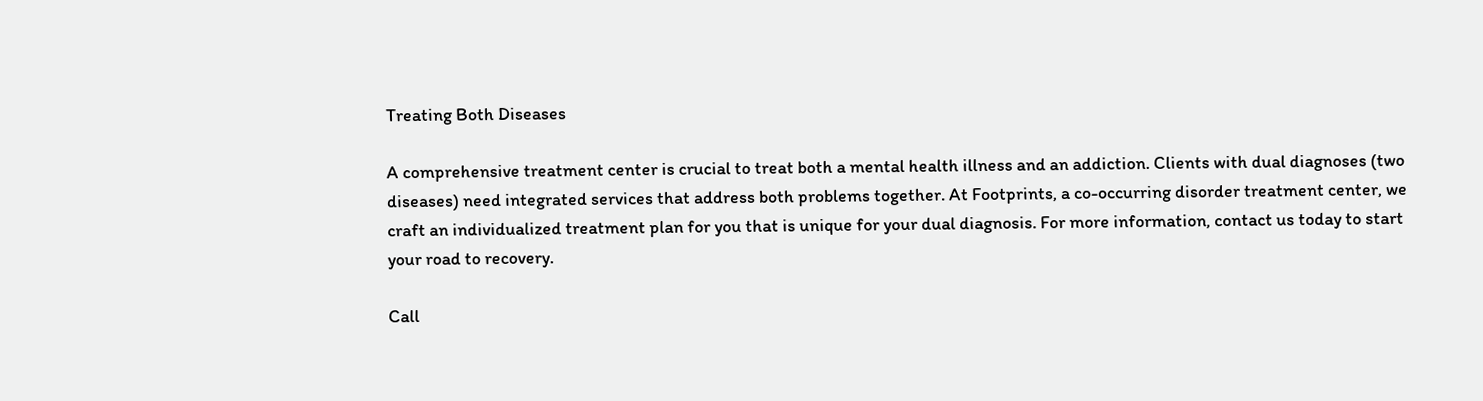Treating Both Diseases

A comprehensive treatment center is crucial to treat both a mental health illness and an addiction. Clients with dual diagnoses (two diseases) need integrated services that address both problems together. At Footprints, a co-occurring disorder treatment center, we craft an individualized treatment plan for you that is unique for your dual diagnosis. For more information, contact us today to start your road to recovery.

Call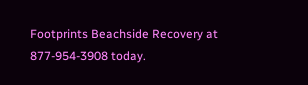Footprints Beachside Recovery at 877-954-3908 today.